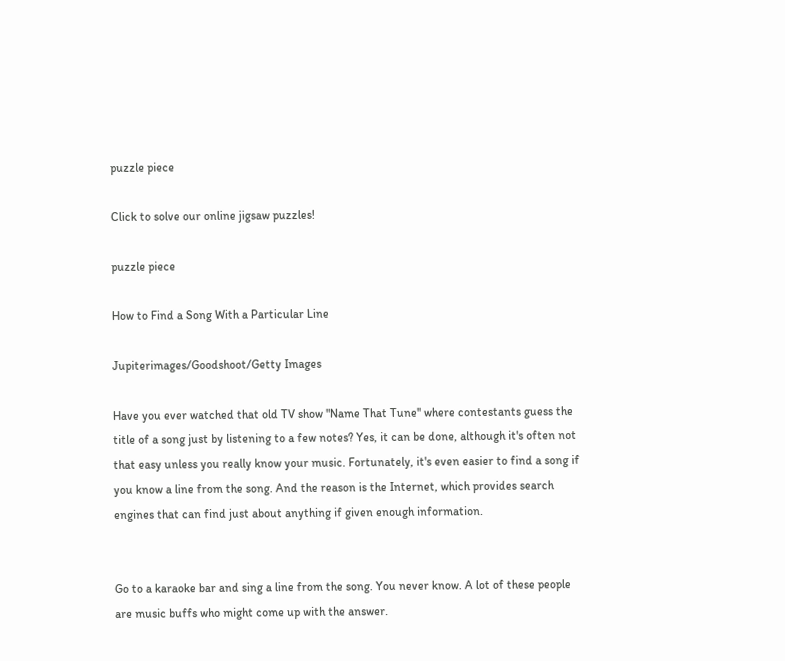puzzle piece

Click to solve our online jigsaw puzzles!

puzzle piece

How to Find a Song With a Particular Line

Jupiterimages/Goodshoot/Getty Images

Have you ever watched that old TV show "Name That Tune'' where contestants guess the title of a song just by listening to a few notes? Yes, it can be done, although it's often not that easy unless you really know your music. Fortunately, it's even easier to find a song if you know a line from the song. And the reason is the Internet, which provides search engines that can find just about anything if given enough information.


Go to a karaoke bar and sing a line from the song. You never know. A lot of these people are music buffs who might come up with the answer.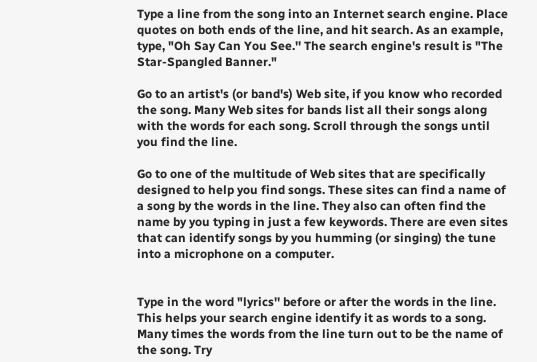Type a line from the song into an Internet search engine. Place quotes on both ends of the line, and hit search. As an example, type, "Oh Say Can You See.'' The search engine's result is "The Star-Spangled Banner."

Go to an artist's (or band's) Web site, if you know who recorded the song. Many Web sites for bands list all their songs along with the words for each song. Scroll through the songs until you find the line.

Go to one of the multitude of Web sites that are specifically designed to help you find songs. These sites can find a name of a song by the words in the line. They also can often find the name by you typing in just a few keywords. There are even sites that can identify songs by you humming (or singing) the tune into a microphone on a computer.


Type in the word "lyrics'' before or after the words in the line. This helps your search engine identify it as words to a song. Many times the words from the line turn out to be the name of the song. Try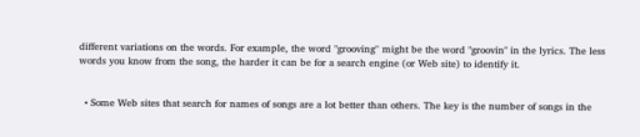different variations on the words. For example, the word "grooving'' might be the word "groovin" in the lyrics. The less words you know from the song, the harder it can be for a search engine (or Web site) to identify it.


  • Some Web sites that search for names of songs are a lot better than others. The key is the number of songs in the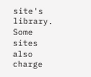site's library. Some sites also charge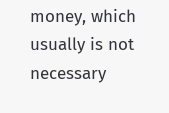money, which usually is not necessary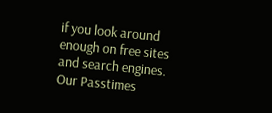if you look around enough on free sites and search engines.
Our Passtimes